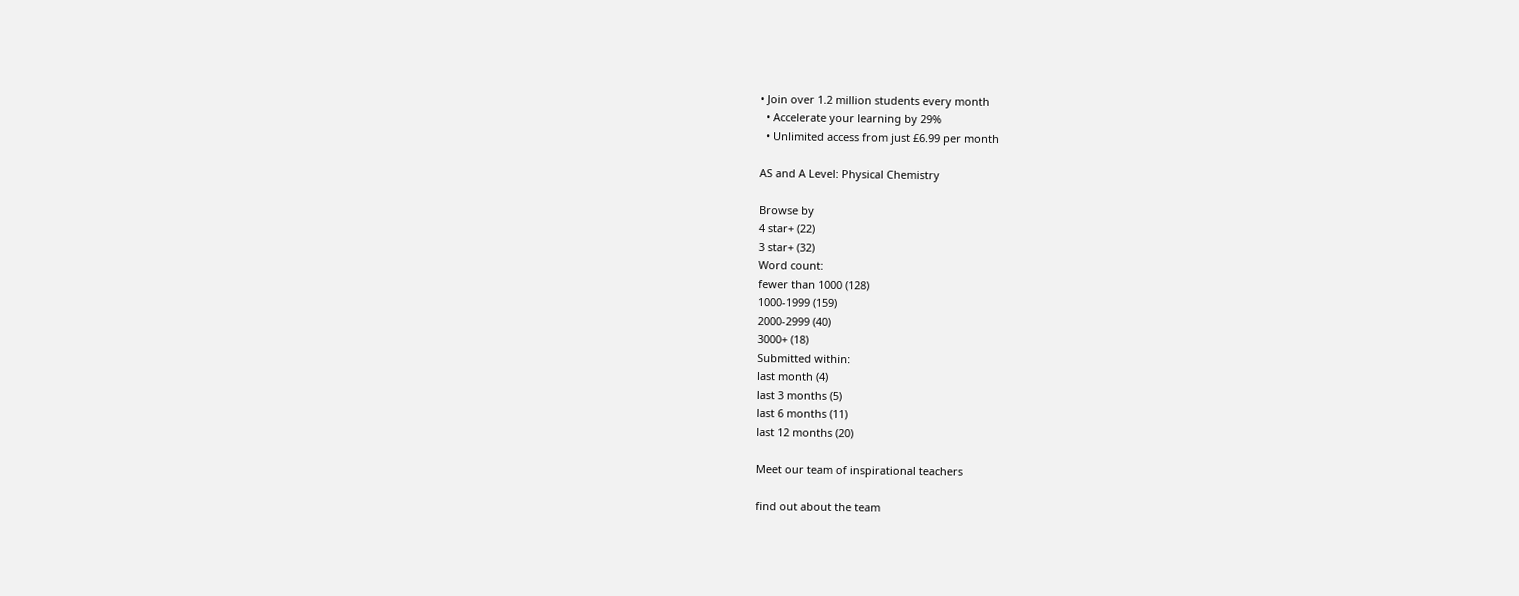• Join over 1.2 million students every month
  • Accelerate your learning by 29%
  • Unlimited access from just £6.99 per month

AS and A Level: Physical Chemistry

Browse by
4 star+ (22)
3 star+ (32)
Word count:
fewer than 1000 (128)
1000-1999 (159)
2000-2999 (40)
3000+ (18)
Submitted within:
last month (4)
last 3 months (5)
last 6 months (11)
last 12 months (20)

Meet our team of inspirational teachers

find out about the team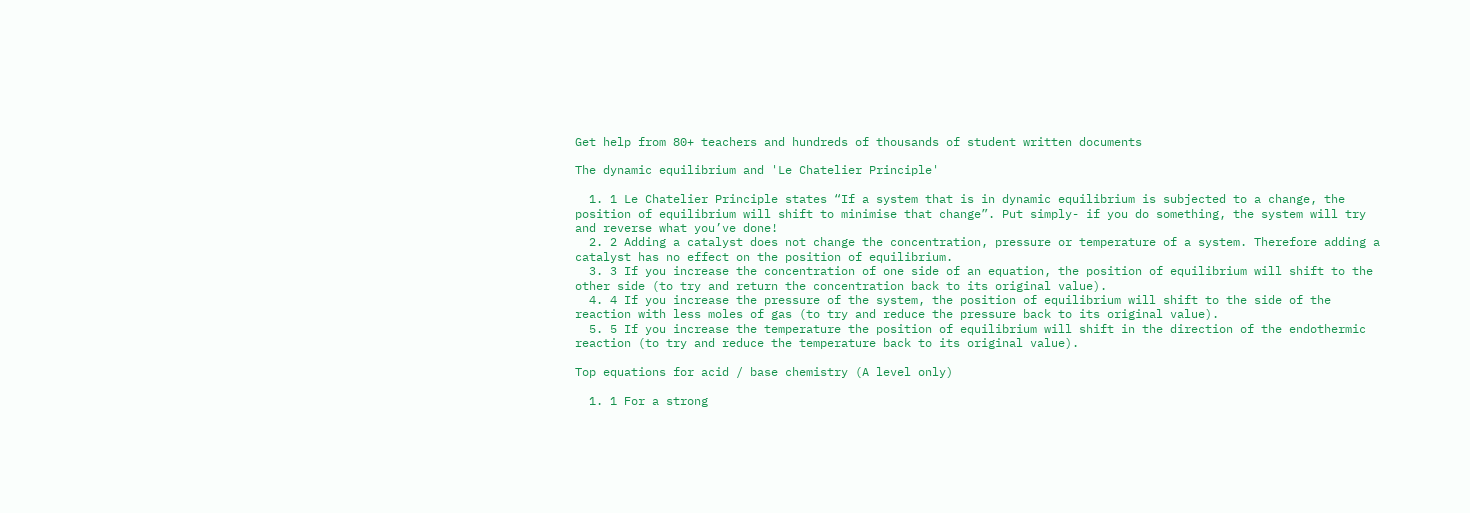Get help from 80+ teachers and hundreds of thousands of student written documents

The dynamic equilibrium and 'Le Chatelier Principle'

  1. 1 Le Chatelier Principle states “If a system that is in dynamic equilibrium is subjected to a change, the position of equilibrium will shift to minimise that change”. Put simply- if you do something, the system will try and reverse what you’ve done!
  2. 2 Adding a catalyst does not change the concentration, pressure or temperature of a system. Therefore adding a catalyst has no effect on the position of equilibrium.
  3. 3 If you increase the concentration of one side of an equation, the position of equilibrium will shift to the other side (to try and return the concentration back to its original value).
  4. 4 If you increase the pressure of the system, the position of equilibrium will shift to the side of the reaction with less moles of gas (to try and reduce the pressure back to its original value).
  5. 5 If you increase the temperature the position of equilibrium will shift in the direction of the endothermic reaction (to try and reduce the temperature back to its original value).

Top equations for acid / base chemistry (A level only)

  1. 1 For a strong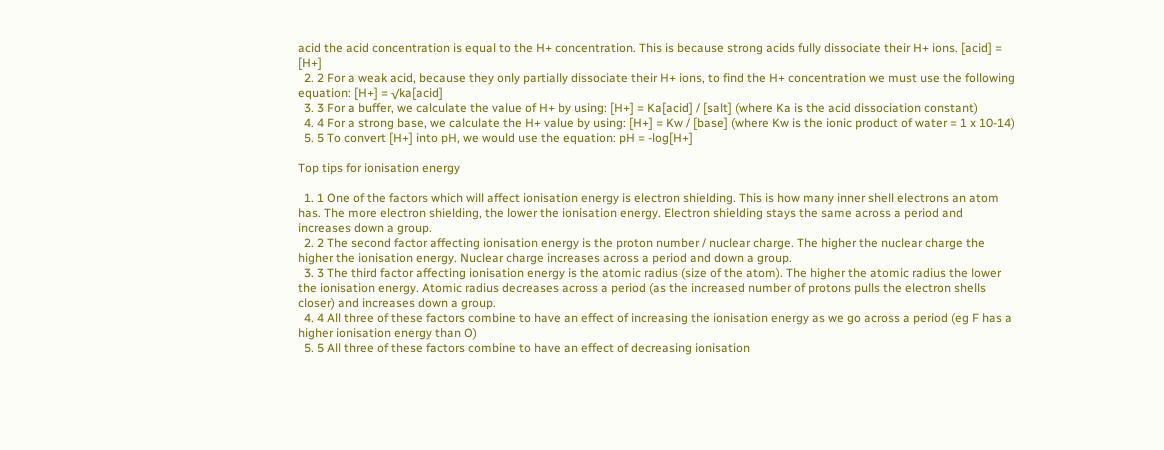acid the acid concentration is equal to the H+ concentration. This is because strong acids fully dissociate their H+ ions. [acid] = [H+]
  2. 2 For a weak acid, because they only partially dissociate their H+ ions, to find the H+ concentration we must use the following equation: [H+] = √ka[acid]
  3. 3 For a buffer, we calculate the value of H+ by using: [H+] = Ka[acid] / [salt] (where Ka is the acid dissociation constant)
  4. 4 For a strong base, we calculate the H+ value by using: [H+] = Kw / [base] (where Kw is the ionic product of water = 1 x 10-14)
  5. 5 To convert [H+] into pH, we would use the equation: pH = -log[H+]

Top tips for ionisation energy

  1. 1 One of the factors which will affect ionisation energy is electron shielding. This is how many inner shell electrons an atom has. The more electron shielding, the lower the ionisation energy. Electron shielding stays the same across a period and increases down a group.
  2. 2 The second factor affecting ionisation energy is the proton number / nuclear charge. The higher the nuclear charge the higher the ionisation energy. Nuclear charge increases across a period and down a group.
  3. 3 The third factor affecting ionisation energy is the atomic radius (size of the atom). The higher the atomic radius the lower the ionisation energy. Atomic radius decreases across a period (as the increased number of protons pulls the electron shells closer) and increases down a group.
  4. 4 All three of these factors combine to have an effect of increasing the ionisation energy as we go across a period (eg F has a higher ionisation energy than O)
  5. 5 All three of these factors combine to have an effect of decreasing ionisation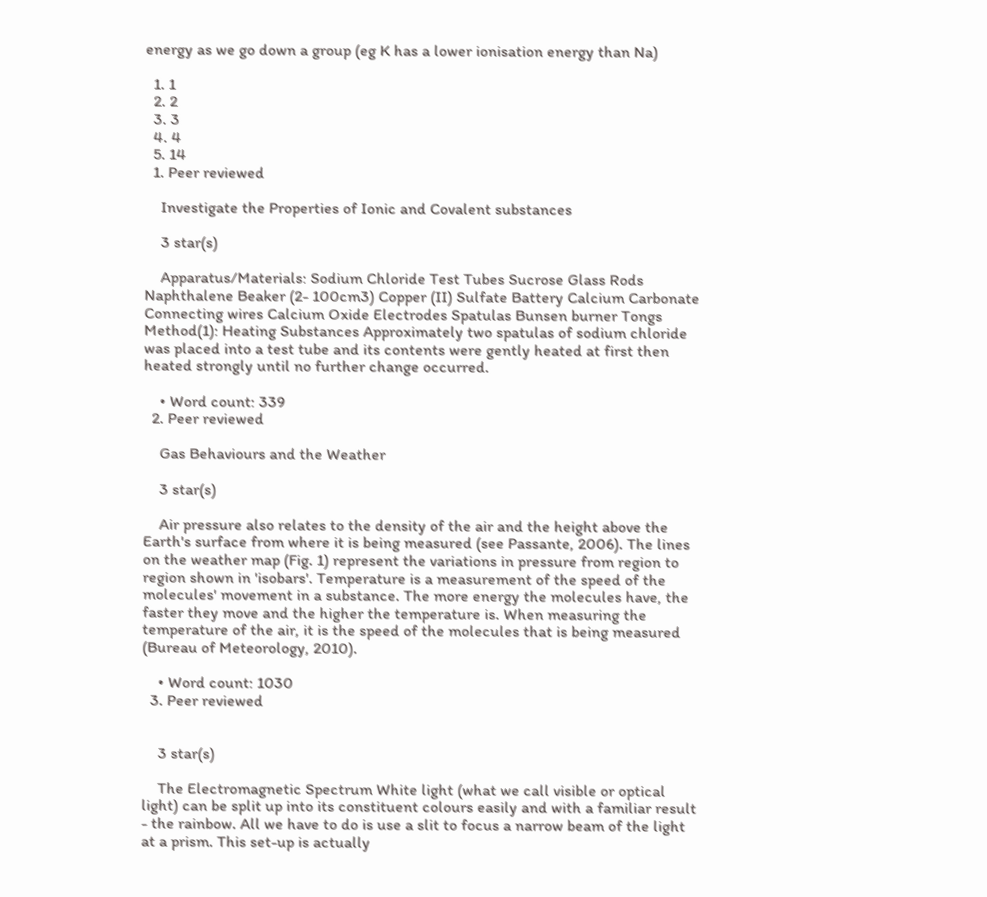energy as we go down a group (eg K has a lower ionisation energy than Na)

  1. 1
  2. 2
  3. 3
  4. 4
  5. 14
  1. Peer reviewed

    Investigate the Properties of Ionic and Covalent substances

    3 star(s)

    Apparatus/Materials: Sodium Chloride Test Tubes Sucrose Glass Rods Naphthalene Beaker (2- 100cm3) Copper (II) Sulfate Battery Calcium Carbonate Connecting wires Calcium Oxide Electrodes Spatulas Bunsen burner Tongs Method(1): Heating Substances Approximately two spatulas of sodium chloride was placed into a test tube and its contents were gently heated at first then heated strongly until no further change occurred.

    • Word count: 339
  2. Peer reviewed

    Gas Behaviours and the Weather

    3 star(s)

    Air pressure also relates to the density of the air and the height above the Earth's surface from where it is being measured (see Passante, 2006). The lines on the weather map (Fig. 1) represent the variations in pressure from region to region shown in 'isobars'. Temperature is a measurement of the speed of the molecules' movement in a substance. The more energy the molecules have, the faster they move and the higher the temperature is. When measuring the temperature of the air, it is the speed of the molecules that is being measured (Bureau of Meteorology, 2010).

    • Word count: 1030
  3. Peer reviewed


    3 star(s)

    The Electromagnetic Spectrum White light (what we call visible or optical light) can be split up into its constituent colours easily and with a familiar result - the rainbow. All we have to do is use a slit to focus a narrow beam of the light at a prism. This set-up is actually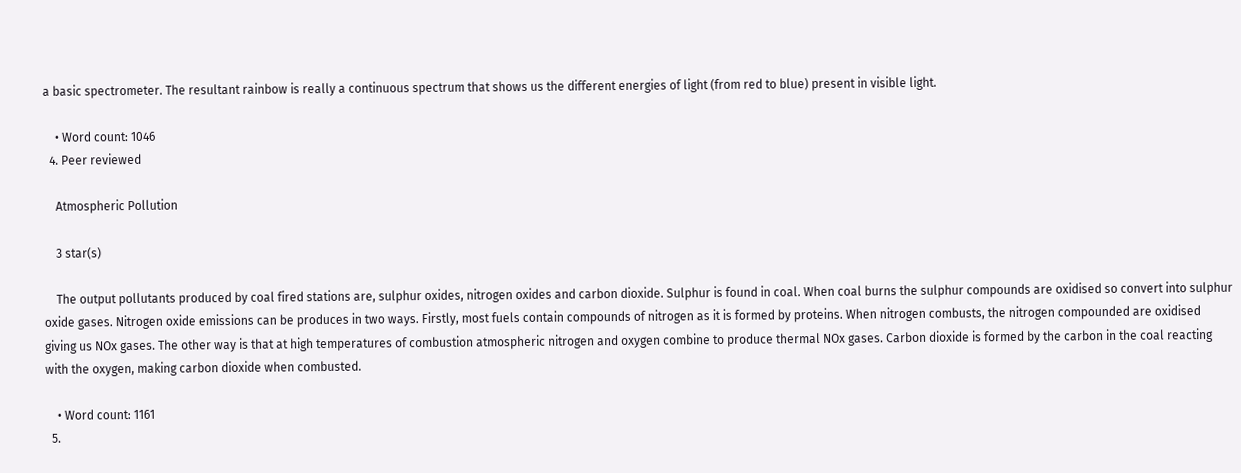a basic spectrometer. The resultant rainbow is really a continuous spectrum that shows us the different energies of light (from red to blue) present in visible light.

    • Word count: 1046
  4. Peer reviewed

    Atmospheric Pollution

    3 star(s)

    The output pollutants produced by coal fired stations are, sulphur oxides, nitrogen oxides and carbon dioxide. Sulphur is found in coal. When coal burns the sulphur compounds are oxidised so convert into sulphur oxide gases. Nitrogen oxide emissions can be produces in two ways. Firstly, most fuels contain compounds of nitrogen as it is formed by proteins. When nitrogen combusts, the nitrogen compounded are oxidised giving us NOx gases. The other way is that at high temperatures of combustion atmospheric nitrogen and oxygen combine to produce thermal NOx gases. Carbon dioxide is formed by the carbon in the coal reacting with the oxygen, making carbon dioxide when combusted.

    • Word count: 1161
  5.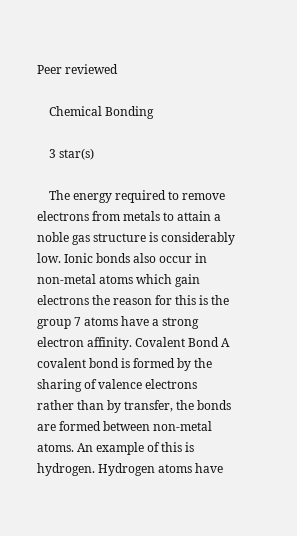Peer reviewed

    Chemical Bonding

    3 star(s)

    The energy required to remove electrons from metals to attain a noble gas structure is considerably low. Ionic bonds also occur in non-metal atoms which gain electrons the reason for this is the group 7 atoms have a strong electron affinity. Covalent Bond A covalent bond is formed by the sharing of valence electrons rather than by transfer, the bonds are formed between non-metal atoms. An example of this is hydrogen. Hydrogen atoms have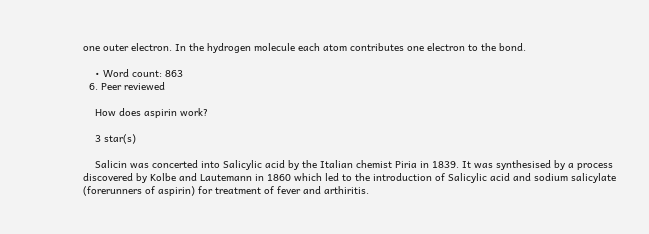one outer electron. In the hydrogen molecule each atom contributes one electron to the bond.

    • Word count: 863
  6. Peer reviewed

    How does aspirin work?

    3 star(s)

    Salicin was concerted into Salicylic acid by the Italian chemist Piria in 1839. It was synthesised by a process discovered by Kolbe and Lautemann in 1860 which led to the introduction of Salicylic acid and sodium salicylate (forerunners of aspirin) for treatment of fever and arthiritis.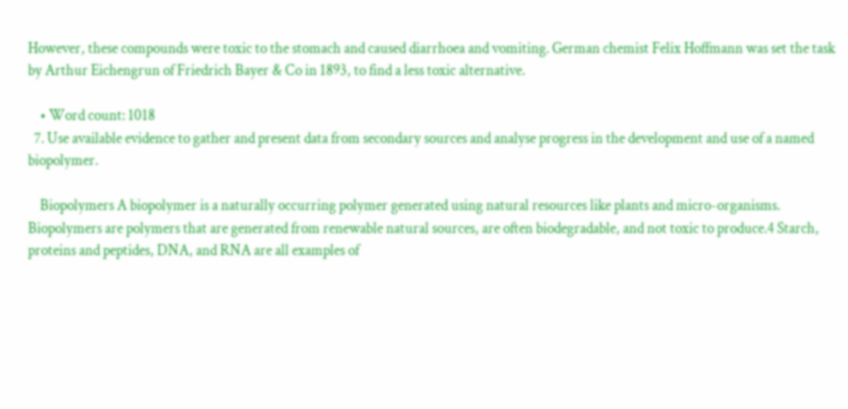However, these compounds were toxic to the stomach and caused diarrhoea and vomiting. German chemist Felix Hoffmann was set the task by Arthur Eichengrun of Friedrich Bayer & Co in 1893, to find a less toxic alternative.

    • Word count: 1018
  7. Use available evidence to gather and present data from secondary sources and analyse progress in the development and use of a named biopolymer.

    Biopolymers A biopolymer is a naturally occurring polymer generated using natural resources like plants and micro-organisms. Biopolymers are polymers that are generated from renewable natural sources, are often biodegradable, and not toxic to produce.4 Starch, proteins and peptides, DNA, and RNA are all examples of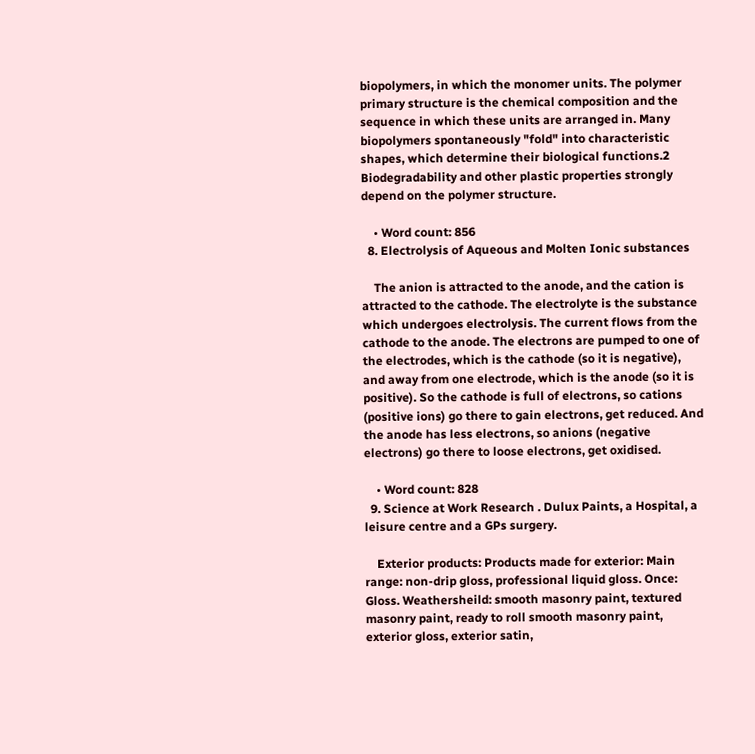biopolymers, in which the monomer units. The polymer primary structure is the chemical composition and the sequence in which these units are arranged in. Many biopolymers spontaneously "fold" into characteristic shapes, which determine their biological functions.2 Biodegradability and other plastic properties strongly depend on the polymer structure.

    • Word count: 856
  8. Electrolysis of Aqueous and Molten Ionic substances

    The anion is attracted to the anode, and the cation is attracted to the cathode. The electrolyte is the substance which undergoes electrolysis. The current flows from the cathode to the anode. The electrons are pumped to one of the electrodes, which is the cathode (so it is negative), and away from one electrode, which is the anode (so it is positive). So the cathode is full of electrons, so cations (positive ions) go there to gain electrons, get reduced. And the anode has less electrons, so anions (negative electrons) go there to loose electrons, get oxidised.

    • Word count: 828
  9. Science at Work Research . Dulux Paints, a Hospital, a leisure centre and a GPs surgery.

    Exterior products: Products made for exterior: Main range: non-drip gloss, professional liquid gloss. Once: Gloss. Weathersheild: smooth masonry paint, textured masonry paint, ready to roll smooth masonry paint, exterior gloss, exterior satin,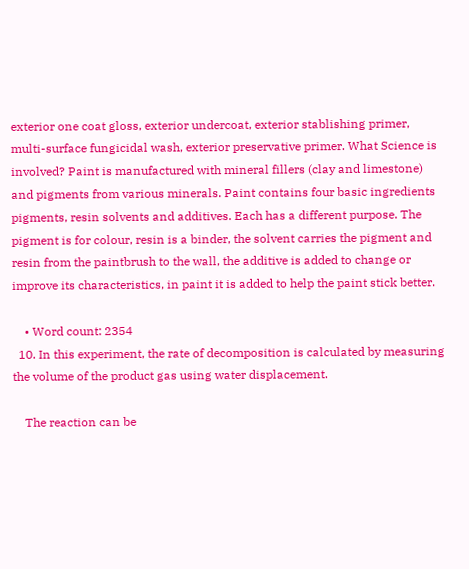exterior one coat gloss, exterior undercoat, exterior stablishing primer, multi-surface fungicidal wash, exterior preservative primer. What Science is involved? Paint is manufactured with mineral fillers (clay and limestone) and pigments from various minerals. Paint contains four basic ingredients pigments, resin solvents and additives. Each has a different purpose. The pigment is for colour, resin is a binder, the solvent carries the pigment and resin from the paintbrush to the wall, the additive is added to change or improve its characteristics, in paint it is added to help the paint stick better.

    • Word count: 2354
  10. In this experiment, the rate of decomposition is calculated by measuring the volume of the product gas using water displacement.

    The reaction can be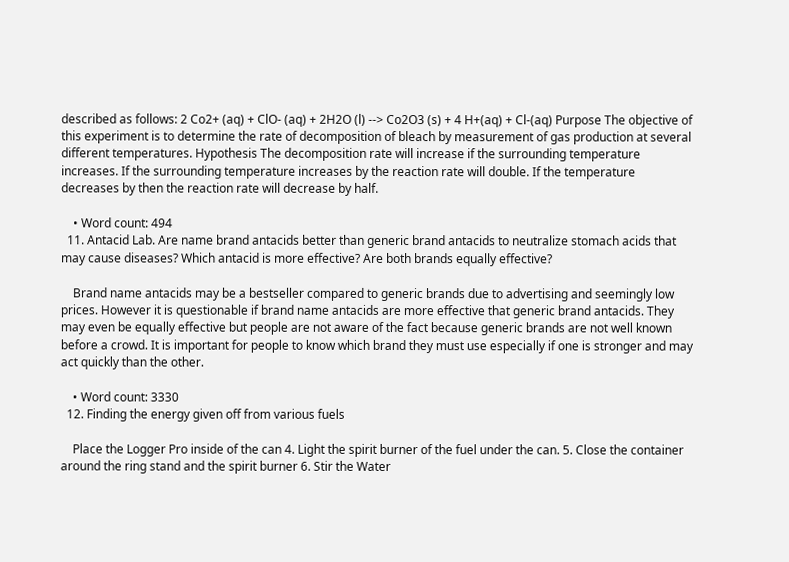described as follows: 2 Co2+ (aq) + ClO- (aq) + 2H2O (l) --> Co2O3 (s) + 4 H+(aq) + Cl-(aq) Purpose The objective of this experiment is to determine the rate of decomposition of bleach by measurement of gas production at several different temperatures. Hypothesis The decomposition rate will increase if the surrounding temperature increases. If the surrounding temperature increases by the reaction rate will double. If the temperature decreases by then the reaction rate will decrease by half.

    • Word count: 494
  11. Antacid Lab. Are name brand antacids better than generic brand antacids to neutralize stomach acids that may cause diseases? Which antacid is more effective? Are both brands equally effective?

    Brand name antacids may be a bestseller compared to generic brands due to advertising and seemingly low prices. However it is questionable if brand name antacids are more effective that generic brand antacids. They may even be equally effective but people are not aware of the fact because generic brands are not well known before a crowd. It is important for people to know which brand they must use especially if one is stronger and may act quickly than the other.

    • Word count: 3330
  12. Finding the energy given off from various fuels

    Place the Logger Pro inside of the can 4. Light the spirit burner of the fuel under the can. 5. Close the container around the ring stand and the spirit burner 6. Stir the Water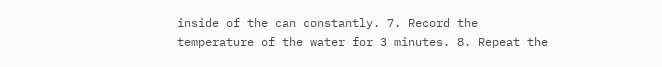inside of the can constantly. 7. Record the temperature of the water for 3 minutes. 8. Repeat the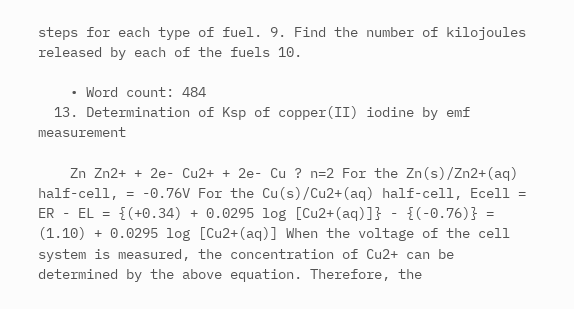steps for each type of fuel. 9. Find the number of kilojoules released by each of the fuels 10.

    • Word count: 484
  13. Determination of Ksp of copper(II) iodine by emf measurement

    Zn Zn2+ + 2e- Cu2+ + 2e- Cu ? n=2 For the Zn(s)/Zn2+(aq) half-cell, = -0.76V For the Cu(s)/Cu2+(aq) half-cell, Ecell = ER - EL = {(+0.34) + 0.0295 log [Cu2+(aq)]} - {(-0.76)} = (1.10) + 0.0295 log [Cu2+(aq)] When the voltage of the cell system is measured, the concentration of Cu2+ can be determined by the above equation. Therefore, the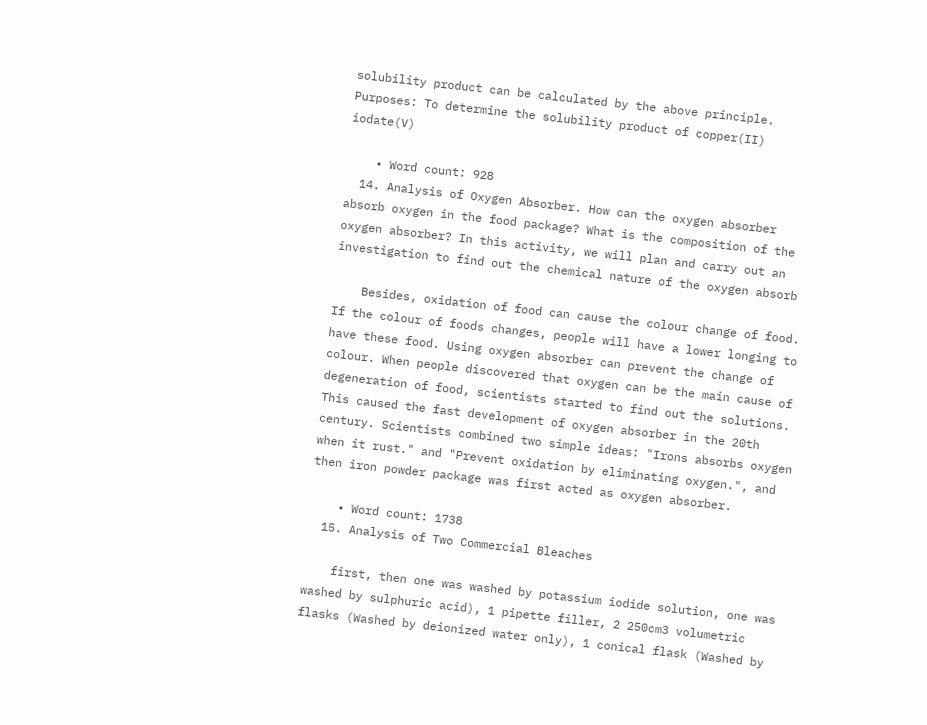solubility product can be calculated by the above principle. Purposes: To determine the solubility product of copper(II) iodate(V)

    • Word count: 928
  14. Analysis of Oxygen Absorber. How can the oxygen absorber absorb oxygen in the food package? What is the composition of the oxygen absorber? In this activity, we will plan and carry out an investigation to find out the chemical nature of the oxygen absorb

    Besides, oxidation of food can cause the colour change of food. If the colour of foods changes, people will have a lower longing to have these food. Using oxygen absorber can prevent the change of colour. When people discovered that oxygen can be the main cause of degeneration of food, scientists started to find out the solutions. This caused the fast development of oxygen absorber in the 20th century. Scientists combined two simple ideas: "Irons absorbs oxygen when it rust." and "Prevent oxidation by eliminating oxygen.", and then iron powder package was first acted as oxygen absorber.

    • Word count: 1738
  15. Analysis of Two Commercial Bleaches

    first, then one was washed by potassium iodide solution, one was washed by sulphuric acid), 1 pipette filler, 2 250cm3 volumetric flasks (Washed by deionized water only), 1 conical flask (Washed by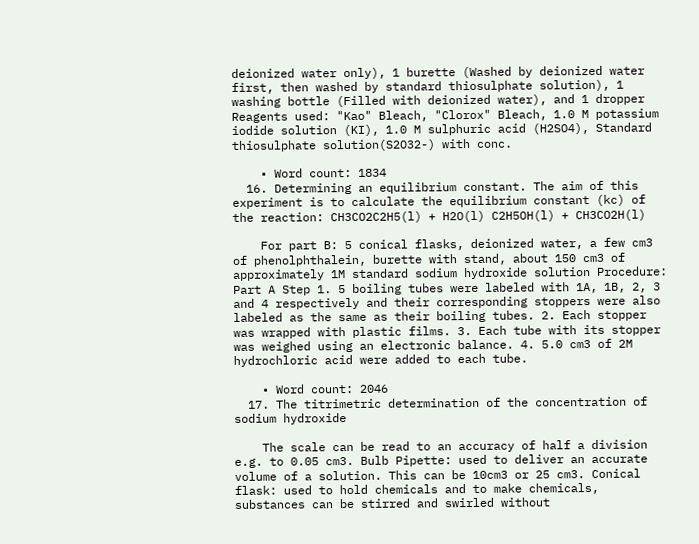deionized water only), 1 burette (Washed by deionized water first, then washed by standard thiosulphate solution), 1 washing bottle (Filled with deionized water), and 1 dropper Reagents used: "Kao" Bleach, "Clorox" Bleach, 1.0 M potassium iodide solution (KI), 1.0 M sulphuric acid (H2SO4), Standard thiosulphate solution(S2O32-) with conc.

    • Word count: 1834
  16. Determining an equilibrium constant. The aim of this experiment is to calculate the equilibrium constant (kc) of the reaction: CH3CO2C2H5(l) + H2O(l) C2H5OH(l) + CH3CO2H(l)

    For part B: 5 conical flasks, deionized water, a few cm3 of phenolphthalein, burette with stand, about 150 cm3 of approximately 1M standard sodium hydroxide solution Procedure: Part A Step 1. 5 boiling tubes were labeled with 1A, 1B, 2, 3 and 4 respectively and their corresponding stoppers were also labeled as the same as their boiling tubes. 2. Each stopper was wrapped with plastic films. 3. Each tube with its stopper was weighed using an electronic balance. 4. 5.0 cm3 of 2M hydrochloric acid were added to each tube.

    • Word count: 2046
  17. The titrimetric determination of the concentration of sodium hydroxide

    The scale can be read to an accuracy of half a division e.g. to 0.05 cm3. Bulb Pipette: used to deliver an accurate volume of a solution. This can be 10cm3 or 25 cm3. Conical flask: used to hold chemicals and to make chemicals, substances can be stirred and swirled without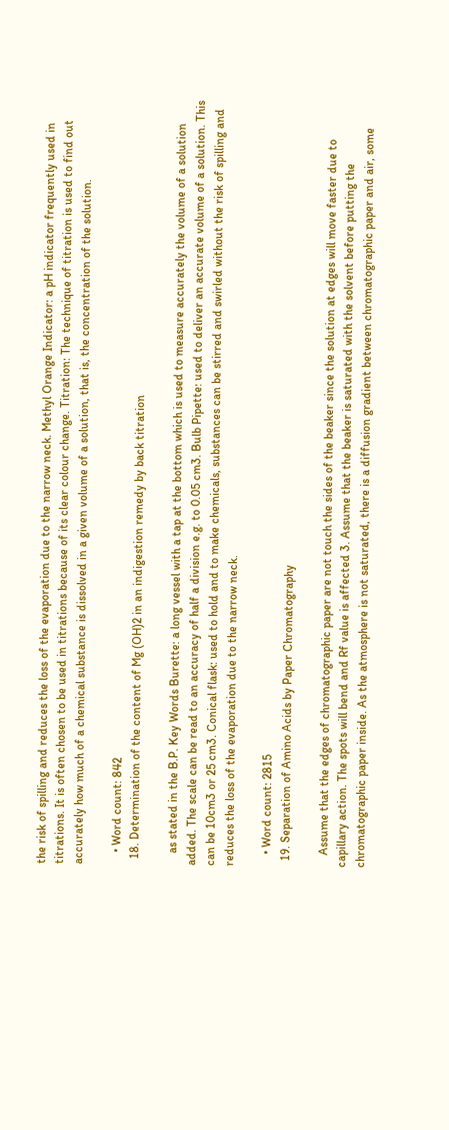the risk of spilling and reduces the loss of the evaporation due to the narrow neck. Methyl Orange Indicator: a pH indicator frequently used in titrations. It is often chosen to be used in titrations because of its clear colour change. Titration: The technique of titration is used to find out accurately how much of a chemical substance is dissolved in a given volume of a solution, that is, the concentration of the solution.

    • Word count: 842
  18. Determination of the content of Mg (OH)2 in an indigestion remedy by back titration

    as stated in the B.P. Key Words Burette: a long vessel with a tap at the bottom which is used to measure accurately the volume of a solution added. The scale can be read to an accuracy of half a division e.g. to 0.05 cm3. Bulb Pipette: used to deliver an accurate volume of a solution. This can be 10cm3 or 25 cm3. Conical flask: used to hold and to make chemicals, substances can be stirred and swirled without the risk of spilling and reduces the loss of the evaporation due to the narrow neck.

    • Word count: 2815
  19. Separation of Amino Acids by Paper Chromatography

    Assume that the edges of chromatographic paper are not touch the sides of the beaker since the solution at edges will move faster due to capillary action. The spots will bend and Rf value is affected 3. Assume that the beaker is saturated with the solvent before putting the chromatographic paper inside. As the atmosphere is not saturated, there is a diffusion gradient between chromatographic paper and air, some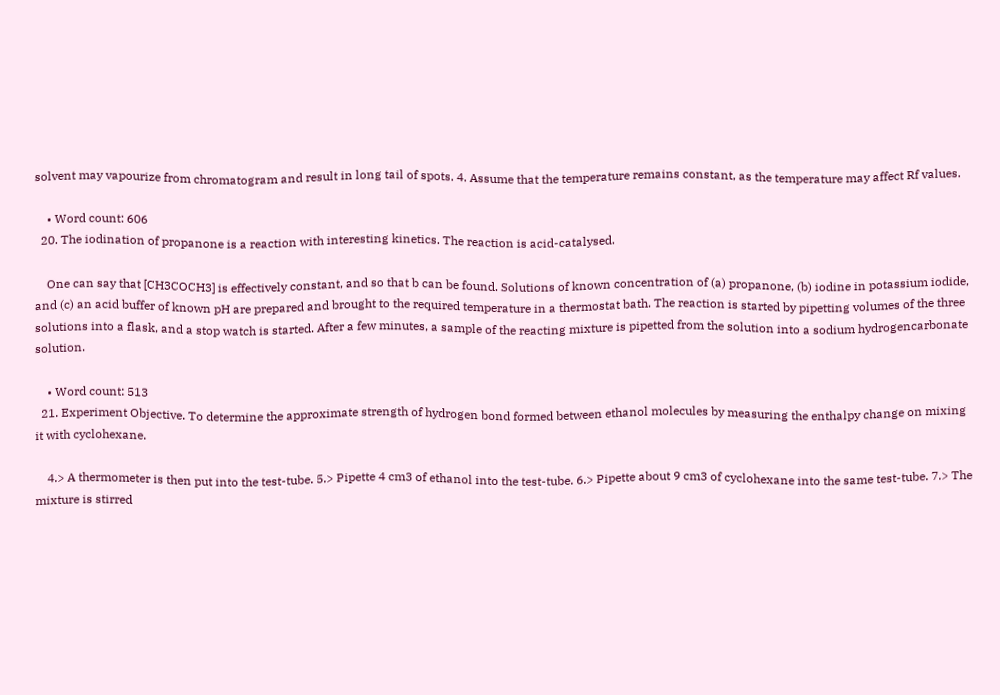solvent may vapourize from chromatogram and result in long tail of spots. 4. Assume that the temperature remains constant, as the temperature may affect Rf values.

    • Word count: 606
  20. The iodination of propanone is a reaction with interesting kinetics. The reaction is acid-catalysed.

    One can say that [CH3COCH3] is effectively constant, and so that b can be found. Solutions of known concentration of (a) propanone, (b) iodine in potassium iodide, and (c) an acid buffer of known pH are prepared and brought to the required temperature in a thermostat bath. The reaction is started by pipetting volumes of the three solutions into a flask, and a stop watch is started. After a few minutes, a sample of the reacting mixture is pipetted from the solution into a sodium hydrogencarbonate solution.

    • Word count: 513
  21. Experiment Objective. To determine the approximate strength of hydrogen bond formed between ethanol molecules by measuring the enthalpy change on mixing it with cyclohexane.

    4.> A thermometer is then put into the test-tube. 5.> Pipette 4 cm3 of ethanol into the test-tube. 6.> Pipette about 9 cm3 of cyclohexane into the same test-tube. 7.> The mixture is stirred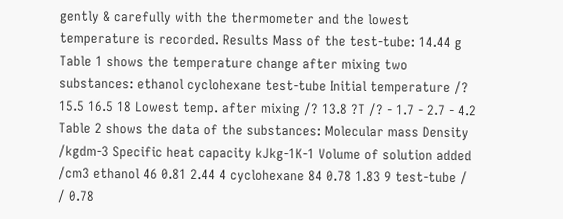gently & carefully with the thermometer and the lowest temperature is recorded. Results Mass of the test-tube: 14.44 g Table 1 shows the temperature change after mixing two substances: ethanol cyclohexane test-tube Initial temperature /? 15.5 16.5 18 Lowest temp. after mixing /? 13.8 ?T /? - 1.7 - 2.7 - 4.2 Table 2 shows the data of the substances: Molecular mass Density /kgdm-3 Specific heat capacity kJkg-1K-1 Volume of solution added /cm3 ethanol 46 0.81 2.44 4 cyclohexane 84 0.78 1.83 9 test-tube / / 0.78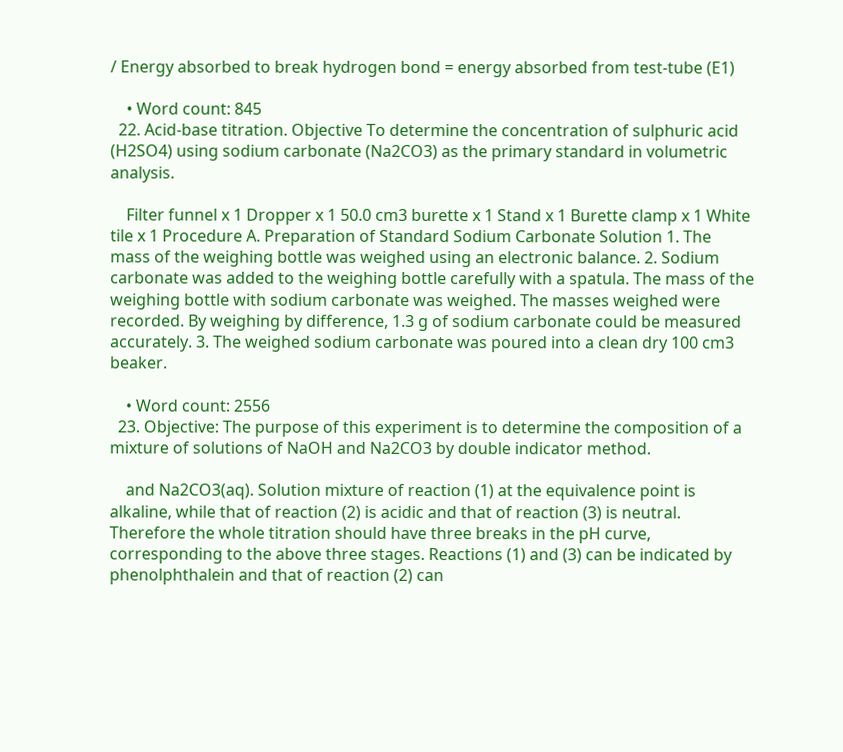/ Energy absorbed to break hydrogen bond = energy absorbed from test-tube (E1)

    • Word count: 845
  22. Acid-base titration. Objective To determine the concentration of sulphuric acid (H2SO4) using sodium carbonate (Na2CO3) as the primary standard in volumetric analysis.

    Filter funnel x 1 Dropper x 1 50.0 cm3 burette x 1 Stand x 1 Burette clamp x 1 White tile x 1 Procedure A. Preparation of Standard Sodium Carbonate Solution 1. The mass of the weighing bottle was weighed using an electronic balance. 2. Sodium carbonate was added to the weighing bottle carefully with a spatula. The mass of the weighing bottle with sodium carbonate was weighed. The masses weighed were recorded. By weighing by difference, 1.3 g of sodium carbonate could be measured accurately. 3. The weighed sodium carbonate was poured into a clean dry 100 cm3 beaker.

    • Word count: 2556
  23. Objective: The purpose of this experiment is to determine the composition of a mixture of solutions of NaOH and Na2CO3 by double indicator method.

    and Na2CO3(aq). Solution mixture of reaction (1) at the equivalence point is alkaline, while that of reaction (2) is acidic and that of reaction (3) is neutral. Therefore the whole titration should have three breaks in the pH curve, corresponding to the above three stages. Reactions (1) and (3) can be indicated by phenolphthalein and that of reaction (2) can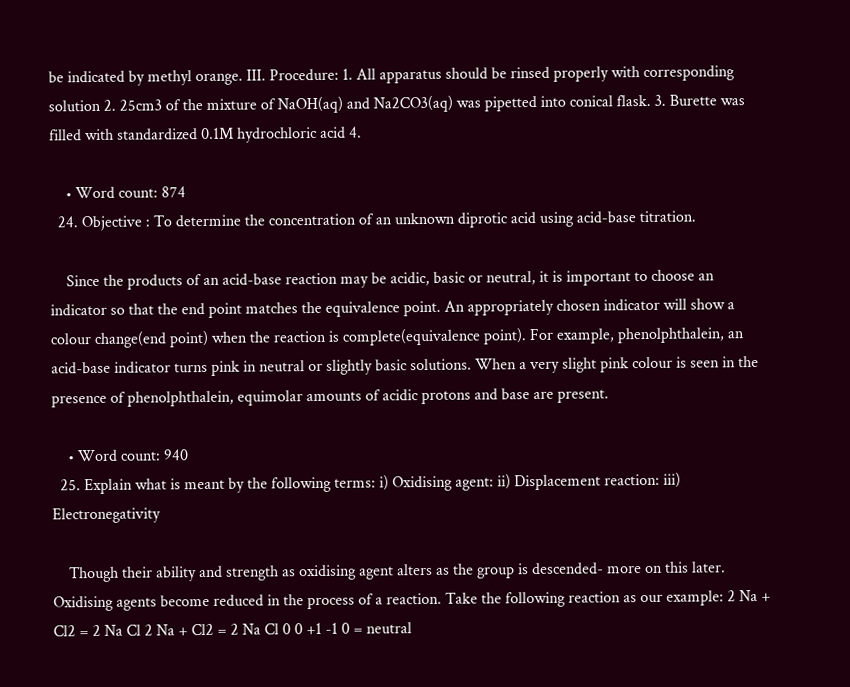be indicated by methyl orange. III. Procedure: 1. All apparatus should be rinsed properly with corresponding solution 2. 25cm3 of the mixture of NaOH(aq) and Na2CO3(aq) was pipetted into conical flask. 3. Burette was filled with standardized 0.1M hydrochloric acid 4.

    • Word count: 874
  24. Objective : To determine the concentration of an unknown diprotic acid using acid-base titration.

    Since the products of an acid-base reaction may be acidic, basic or neutral, it is important to choose an indicator so that the end point matches the equivalence point. An appropriately chosen indicator will show a colour change(end point) when the reaction is complete(equivalence point). For example, phenolphthalein, an acid-base indicator turns pink in neutral or slightly basic solutions. When a very slight pink colour is seen in the presence of phenolphthalein, equimolar amounts of acidic protons and base are present.

    • Word count: 940
  25. Explain what is meant by the following terms: i) Oxidising agent: ii) Displacement reaction: iii) Electronegativity

    Though their ability and strength as oxidising agent alters as the group is descended- more on this later. Oxidising agents become reduced in the process of a reaction. Take the following reaction as our example: 2 Na + Cl2 = 2 Na Cl 2 Na + Cl2 = 2 Na Cl 0 0 +1 -1 0 = neutral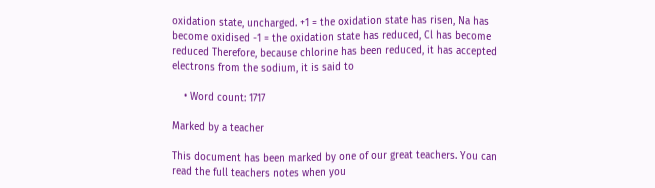oxidation state, uncharged. +1 = the oxidation state has risen, Na has become oxidised -1 = the oxidation state has reduced, Cl has become reduced Therefore, because chlorine has been reduced, it has accepted electrons from the sodium, it is said to

    • Word count: 1717

Marked by a teacher

This document has been marked by one of our great teachers. You can read the full teachers notes when you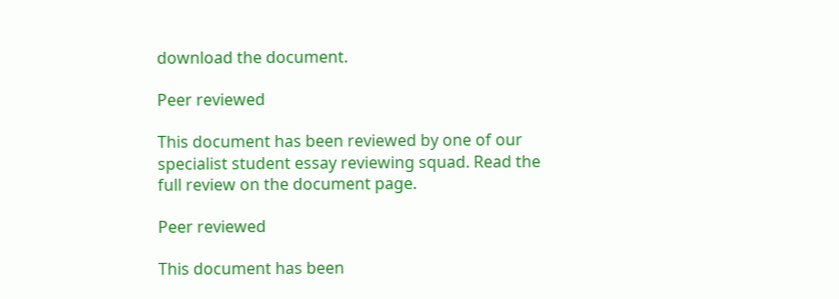download the document.

Peer reviewed

This document has been reviewed by one of our specialist student essay reviewing squad. Read the full review on the document page.

Peer reviewed

This document has been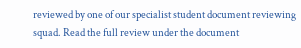reviewed by one of our specialist student document reviewing squad. Read the full review under the document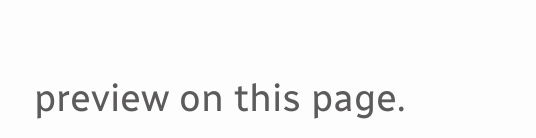preview on this page.